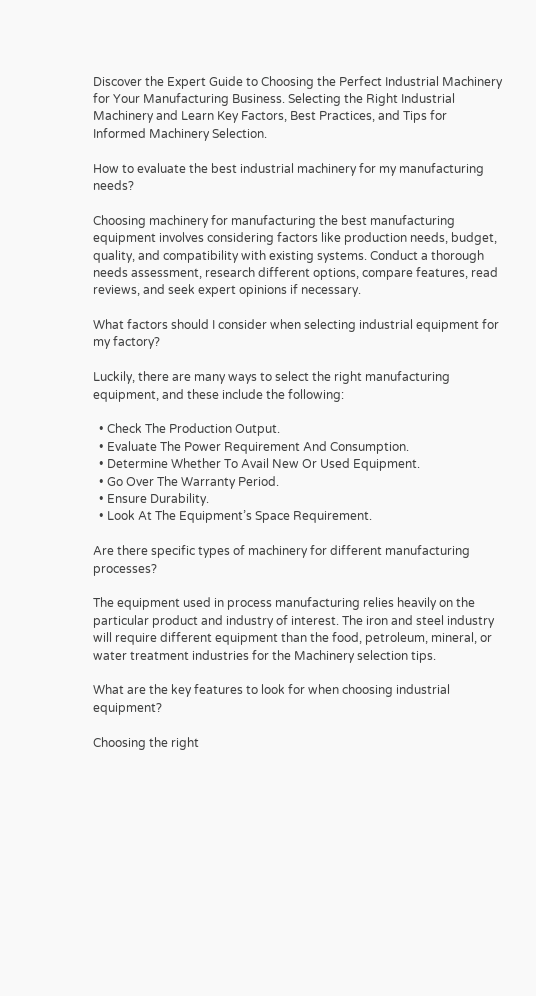Discover the Expert Guide to Choosing the Perfect Industrial Machinery for Your Manufacturing Business. Selecting the Right Industrial Machinery and Learn Key Factors, Best Practices, and Tips for Informed Machinery Selection.

How to evaluate the best industrial machinery for my manufacturing needs?

Choosing machinery for manufacturing the best manufacturing equipment involves considering factors like production needs, budget, quality, and compatibility with existing systems. Conduct a thorough needs assessment, research different options, compare features, read reviews, and seek expert opinions if necessary.

What factors should I consider when selecting industrial equipment for my factory?

Luckily, there are many ways to select the right manufacturing equipment, and these include the following:

  • Check The Production Output.
  • Evaluate The Power Requirement And Consumption.
  • Determine Whether To Avail New Or Used Equipment.
  • Go Over The Warranty Period.
  • Ensure Durability.
  • Look At The Equipment’s Space Requirement.

Are there specific types of machinery for different manufacturing processes?

The equipment used in process manufacturing relies heavily on the particular product and industry of interest. The iron and steel industry will require different equipment than the food, petroleum, mineral, or water treatment industries for the Machinery selection tips.

What are the key features to look for when choosing industrial equipment?

Choosing the right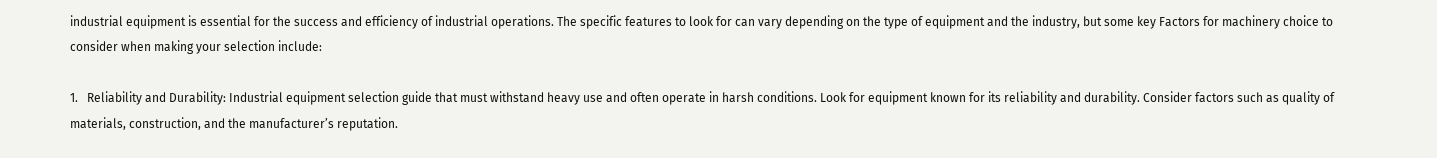industrial equipment is essential for the success and efficiency of industrial operations. The specific features to look for can vary depending on the type of equipment and the industry, but some key Factors for machinery choice to consider when making your selection include:

1.   Reliability and Durability: Industrial equipment selection guide that must withstand heavy use and often operate in harsh conditions. Look for equipment known for its reliability and durability. Consider factors such as quality of materials, construction, and the manufacturer’s reputation.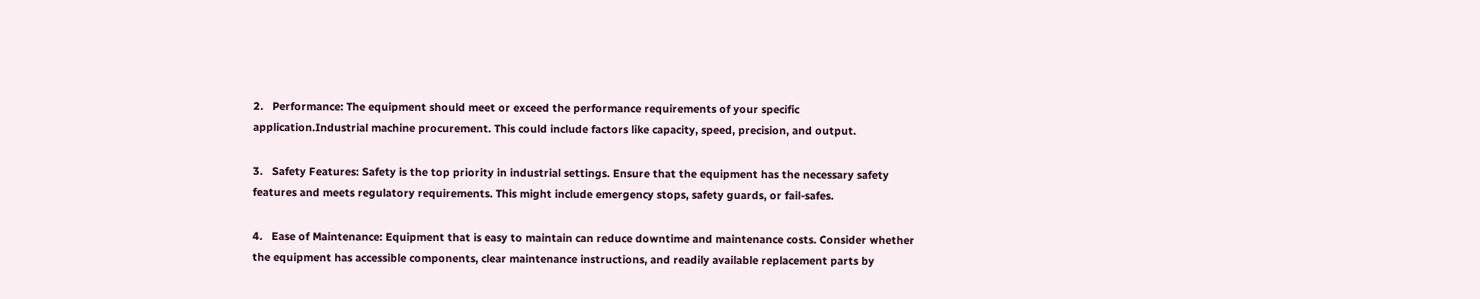2.   Performance: The equipment should meet or exceed the performance requirements of your specific application.Industrial machine procurement. This could include factors like capacity, speed, precision, and output.

3.   Safety Features: Safety is the top priority in industrial settings. Ensure that the equipment has the necessary safety features and meets regulatory requirements. This might include emergency stops, safety guards, or fail-safes.

4.   Ease of Maintenance: Equipment that is easy to maintain can reduce downtime and maintenance costs. Consider whether the equipment has accessible components, clear maintenance instructions, and readily available replacement parts by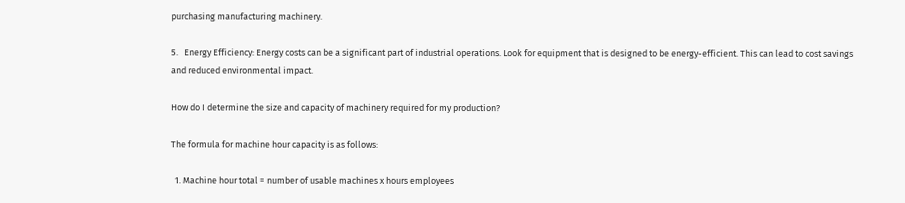purchasing manufacturing machinery.

5.   Energy Efficiency: Energy costs can be a significant part of industrial operations. Look for equipment that is designed to be energy-efficient. This can lead to cost savings and reduced environmental impact.

How do I determine the size and capacity of machinery required for my production?

The formula for machine hour capacity is as follows:

  1. Machine hour total = number of usable machines x hours employees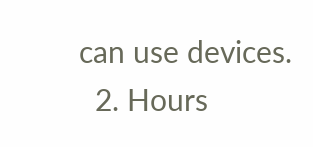can use devices.
  2. Hours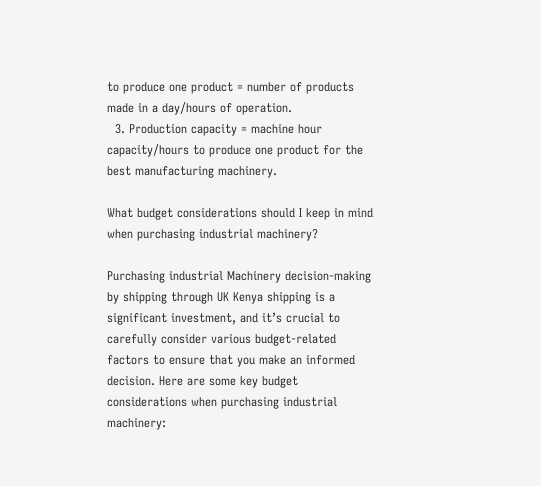to produce one product = number of products made in a day/hours of operation.
  3. Production capacity = machine hour capacity/hours to produce one product for the best manufacturing machinery.

What budget considerations should I keep in mind when purchasing industrial machinery?

Purchasing industrial Machinery decision-making by shipping through UK Kenya shipping is a significant investment, and it’s crucial to carefully consider various budget-related factors to ensure that you make an informed decision. Here are some key budget considerations when purchasing industrial machinery: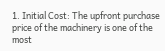1. Initial Cost: The upfront purchase price of the machinery is one of the most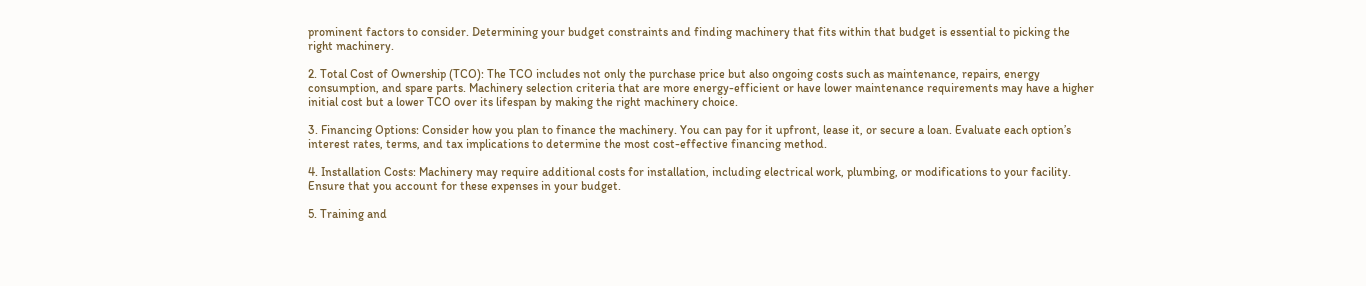prominent factors to consider. Determining your budget constraints and finding machinery that fits within that budget is essential to picking the right machinery.

2. Total Cost of Ownership (TCO): The TCO includes not only the purchase price but also ongoing costs such as maintenance, repairs, energy consumption, and spare parts. Machinery selection criteria that are more energy-efficient or have lower maintenance requirements may have a higher initial cost but a lower TCO over its lifespan by making the right machinery choice.

3. Financing Options: Consider how you plan to finance the machinery. You can pay for it upfront, lease it, or secure a loan. Evaluate each option’s interest rates, terms, and tax implications to determine the most cost-effective financing method.

4. Installation Costs: Machinery may require additional costs for installation, including electrical work, plumbing, or modifications to your facility. Ensure that you account for these expenses in your budget.

5. Training and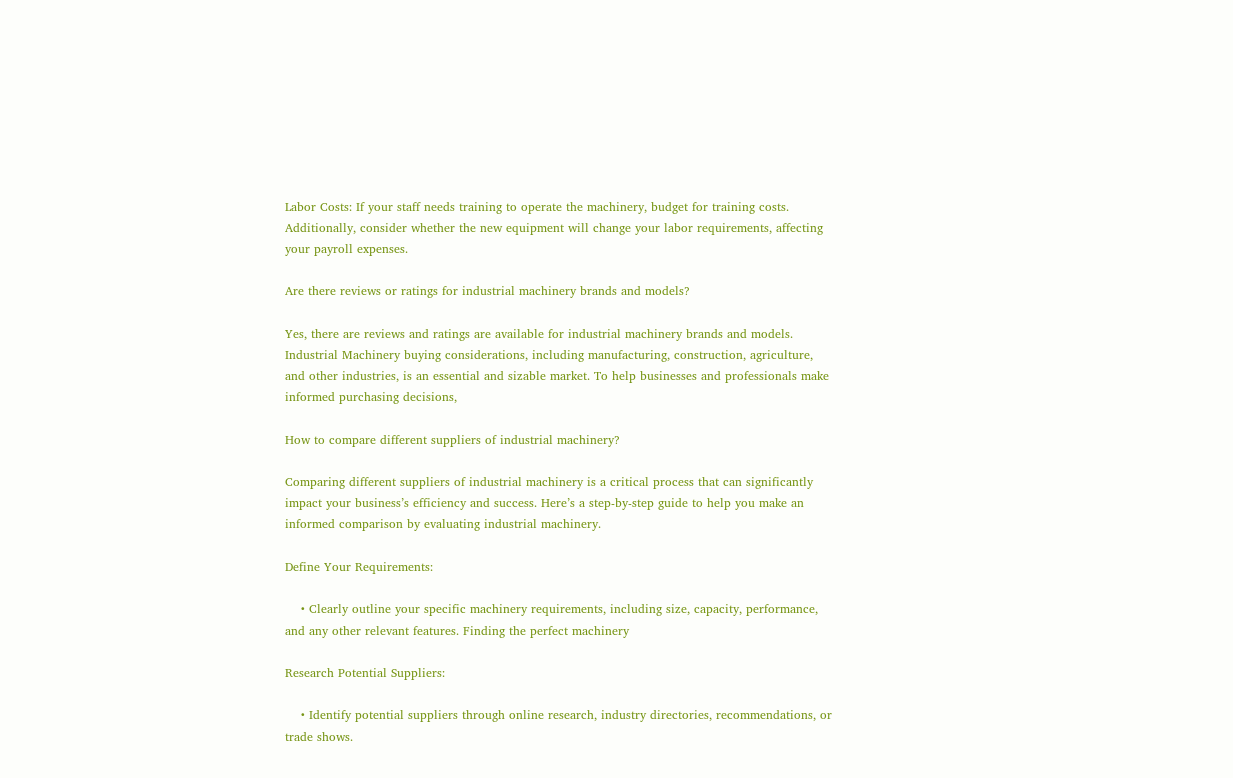Labor Costs: If your staff needs training to operate the machinery, budget for training costs. Additionally, consider whether the new equipment will change your labor requirements, affecting your payroll expenses.

Are there reviews or ratings for industrial machinery brands and models?

Yes, there are reviews and ratings are available for industrial machinery brands and models. Industrial Machinery buying considerations, including manufacturing, construction, agriculture, and other industries, is an essential and sizable market. To help businesses and professionals make informed purchasing decisions,

How to compare different suppliers of industrial machinery?

Comparing different suppliers of industrial machinery is a critical process that can significantly impact your business’s efficiency and success. Here’s a step-by-step guide to help you make an informed comparison by evaluating industrial machinery.

Define Your Requirements:

    • Clearly outline your specific machinery requirements, including size, capacity, performance, and any other relevant features. Finding the perfect machinery

Research Potential Suppliers:

    • Identify potential suppliers through online research, industry directories, recommendations, or trade shows.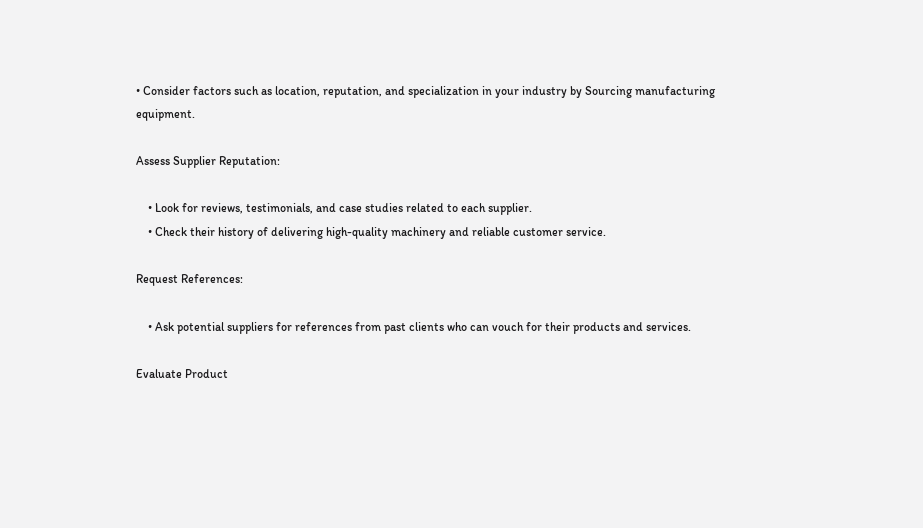• Consider factors such as location, reputation, and specialization in your industry by Sourcing manufacturing equipment.

Assess Supplier Reputation:

    • Look for reviews, testimonials, and case studies related to each supplier.
    • Check their history of delivering high-quality machinery and reliable customer service.

Request References:

    • Ask potential suppliers for references from past clients who can vouch for their products and services.

Evaluate Product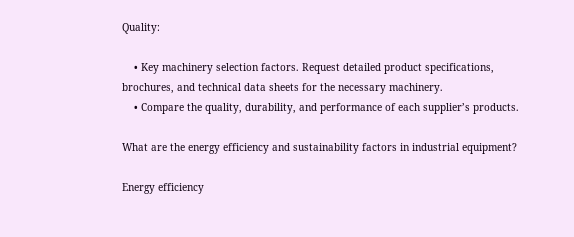Quality:

    • Key machinery selection factors. Request detailed product specifications, brochures, and technical data sheets for the necessary machinery.
    • Compare the quality, durability, and performance of each supplier’s products.

What are the energy efficiency and sustainability factors in industrial equipment?

Energy efficiency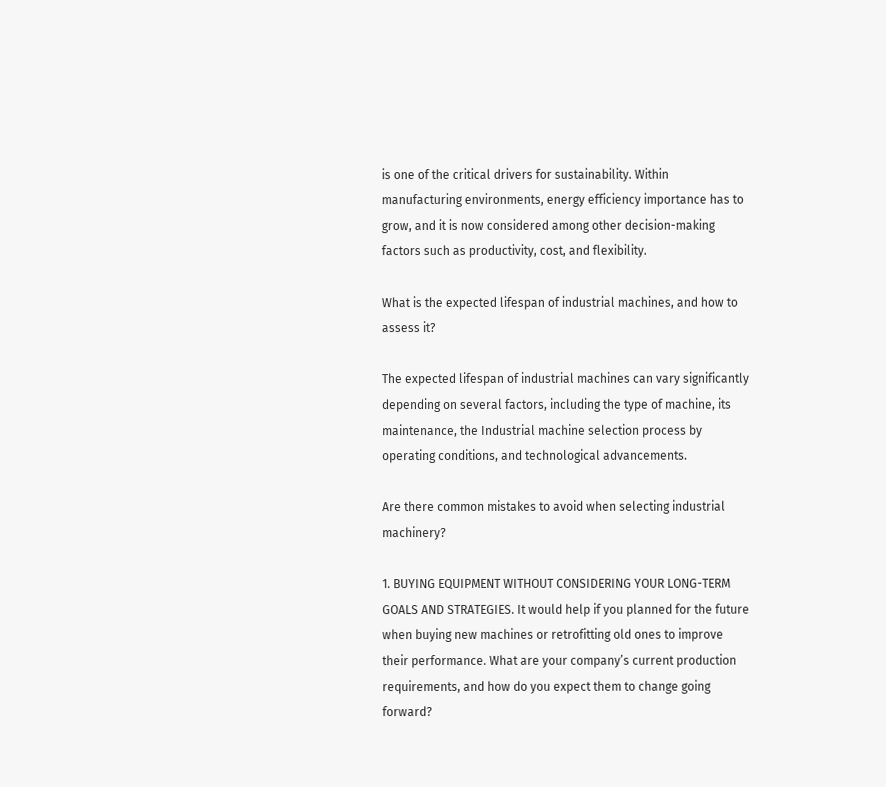is one of the critical drivers for sustainability. Within manufacturing environments, energy efficiency importance has to grow, and it is now considered among other decision-making factors such as productivity, cost, and flexibility.

What is the expected lifespan of industrial machines, and how to assess it?

The expected lifespan of industrial machines can vary significantly depending on several factors, including the type of machine, its maintenance, the Industrial machine selection process by operating conditions, and technological advancements.

Are there common mistakes to avoid when selecting industrial machinery?

1. BUYING EQUIPMENT WITHOUT CONSIDERING YOUR LONG-TERM GOALS AND STRATEGIES. It would help if you planned for the future when buying new machines or retrofitting old ones to improve their performance. What are your company’s current production requirements, and how do you expect them to change going forward?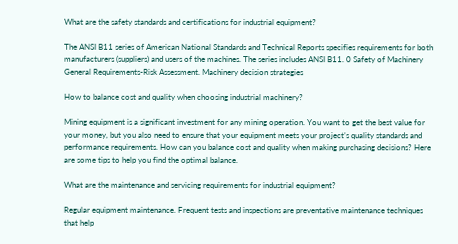What are the safety standards and certifications for industrial equipment?

The ANSI B11 series of American National Standards and Technical Reports specifies requirements for both manufacturers (suppliers) and users of the machines. The series includes ANSI B11. 0 Safety of Machinery General Requirements-Risk Assessment. Machinery decision strategies

How to balance cost and quality when choosing industrial machinery?

Mining equipment is a significant investment for any mining operation. You want to get the best value for your money, but you also need to ensure that your equipment meets your project’s quality standards and performance requirements. How can you balance cost and quality when making purchasing decisions? Here are some tips to help you find the optimal balance.

What are the maintenance and servicing requirements for industrial equipment?

Regular equipment maintenance. Frequent tests and inspections are preventative maintenance techniques that help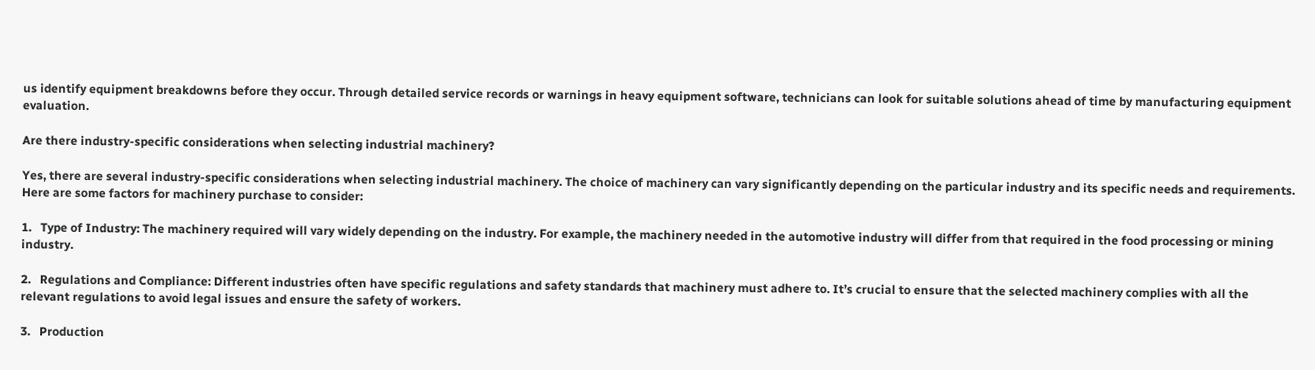us identify equipment breakdowns before they occur. Through detailed service records or warnings in heavy equipment software, technicians can look for suitable solutions ahead of time by manufacturing equipment evaluation.

Are there industry-specific considerations when selecting industrial machinery?

Yes, there are several industry-specific considerations when selecting industrial machinery. The choice of machinery can vary significantly depending on the particular industry and its specific needs and requirements. Here are some factors for machinery purchase to consider:

1.   Type of Industry: The machinery required will vary widely depending on the industry. For example, the machinery needed in the automotive industry will differ from that required in the food processing or mining industry.

2.   Regulations and Compliance: Different industries often have specific regulations and safety standards that machinery must adhere to. It’s crucial to ensure that the selected machinery complies with all the relevant regulations to avoid legal issues and ensure the safety of workers.

3.   Production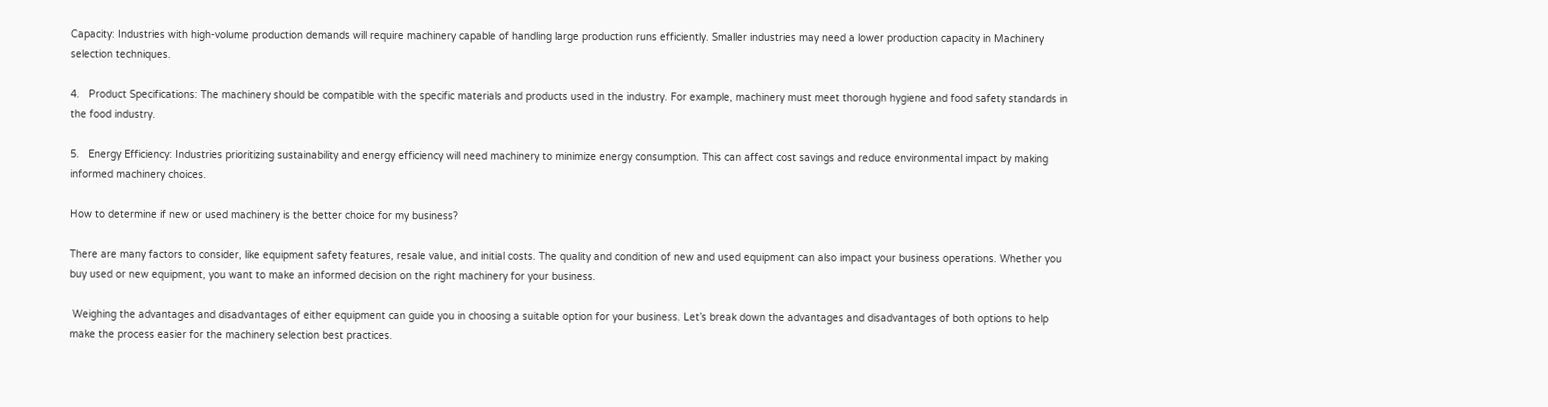Capacity: Industries with high-volume production demands will require machinery capable of handling large production runs efficiently. Smaller industries may need a lower production capacity in Machinery selection techniques.

4.   Product Specifications: The machinery should be compatible with the specific materials and products used in the industry. For example, machinery must meet thorough hygiene and food safety standards in the food industry.

5.   Energy Efficiency: Industries prioritizing sustainability and energy efficiency will need machinery to minimize energy consumption. This can affect cost savings and reduce environmental impact by making informed machinery choices.

How to determine if new or used machinery is the better choice for my business?

There are many factors to consider, like equipment safety features, resale value, and initial costs. The quality and condition of new and used equipment can also impact your business operations. Whether you buy used or new equipment, you want to make an informed decision on the right machinery for your business.

 Weighing the advantages and disadvantages of either equipment can guide you in choosing a suitable option for your business. Let’s break down the advantages and disadvantages of both options to help make the process easier for the machinery selection best practices.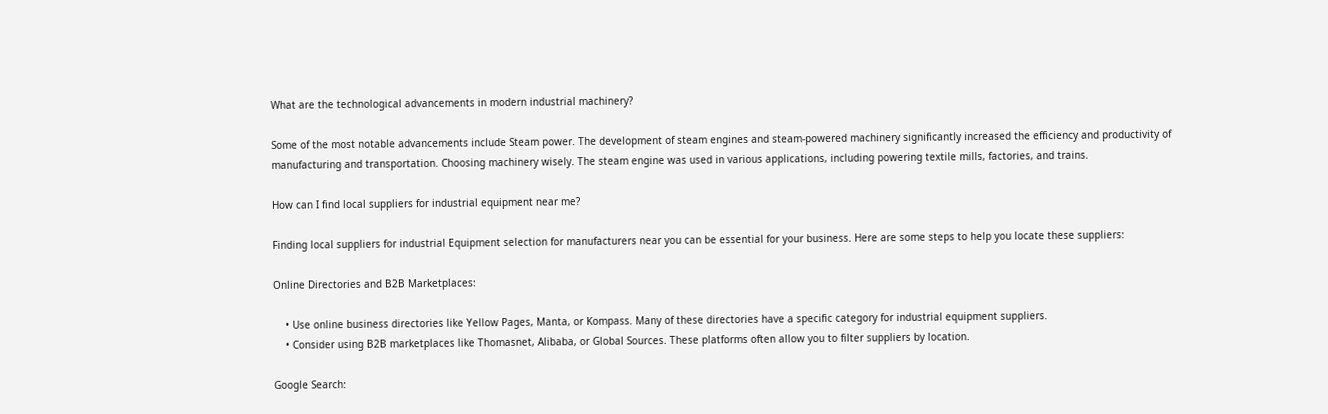What are the technological advancements in modern industrial machinery?

Some of the most notable advancements include Steam power. The development of steam engines and steam-powered machinery significantly increased the efficiency and productivity of manufacturing and transportation. Choosing machinery wisely. The steam engine was used in various applications, including powering textile mills, factories, and trains.

How can I find local suppliers for industrial equipment near me?

Finding local suppliers for industrial Equipment selection for manufacturers near you can be essential for your business. Here are some steps to help you locate these suppliers:

Online Directories and B2B Marketplaces:

    • Use online business directories like Yellow Pages, Manta, or Kompass. Many of these directories have a specific category for industrial equipment suppliers.
    • Consider using B2B marketplaces like Thomasnet, Alibaba, or Global Sources. These platforms often allow you to filter suppliers by location.

Google Search: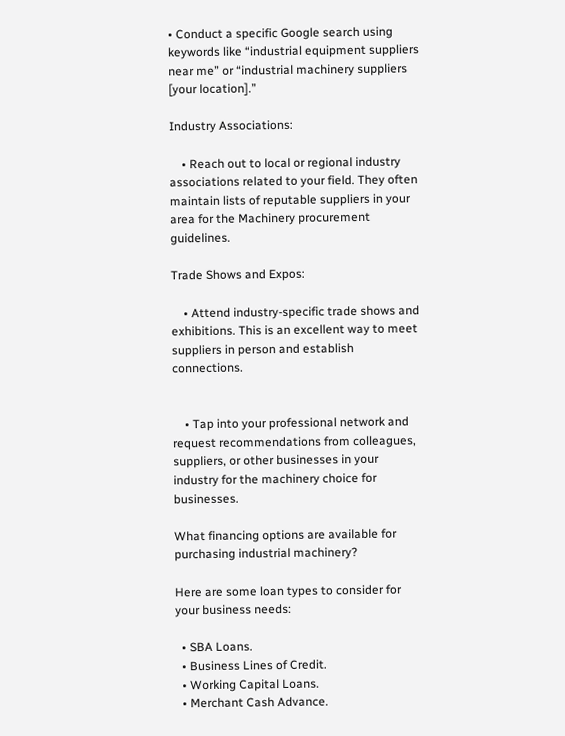• Conduct a specific Google search using keywords like “industrial equipment suppliers near me” or “industrial machinery suppliers [your location].”

Industry Associations:

    • Reach out to local or regional industry associations related to your field. They often maintain lists of reputable suppliers in your area for the Machinery procurement guidelines.

Trade Shows and Expos:

    • Attend industry-specific trade shows and exhibitions. This is an excellent way to meet suppliers in person and establish connections.


    • Tap into your professional network and request recommendations from colleagues, suppliers, or other businesses in your industry for the machinery choice for businesses.

What financing options are available for purchasing industrial machinery?

Here are some loan types to consider for your business needs:

  • SBA Loans.
  • Business Lines of Credit.
  • Working Capital Loans.
  • Merchant Cash Advance.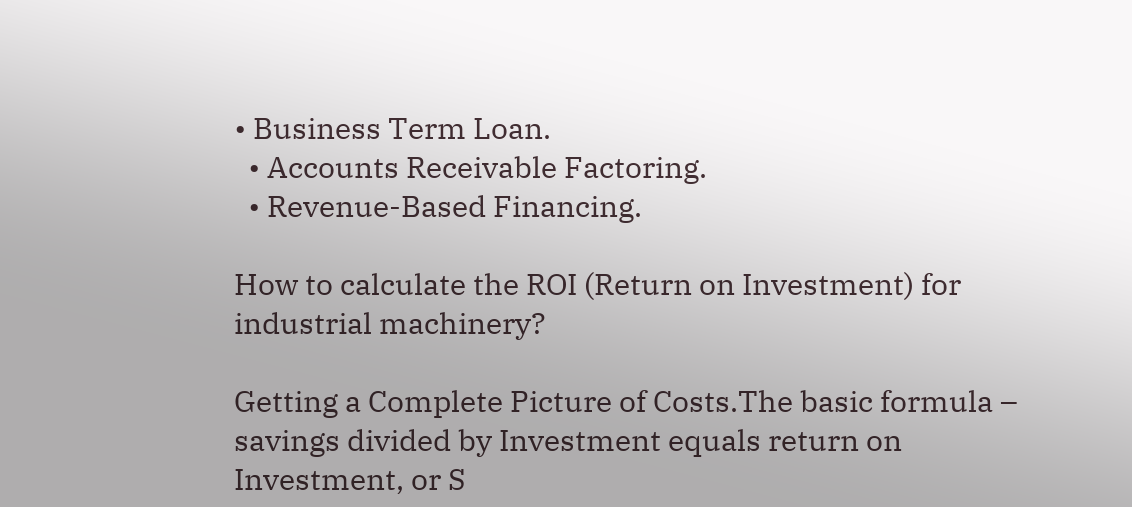• Business Term Loan.
  • Accounts Receivable Factoring.
  • Revenue-Based Financing.

How to calculate the ROI (Return on Investment) for industrial machinery?

Getting a Complete Picture of Costs.The basic formula – savings divided by Investment equals return on Investment, or S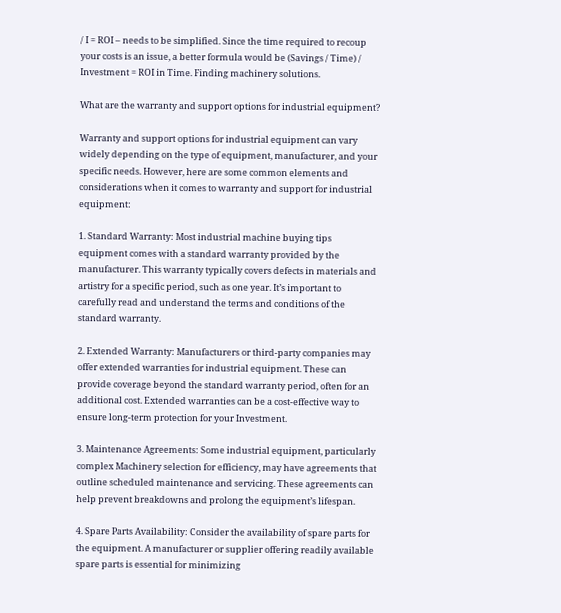/ I = ROI – needs to be simplified. Since the time required to recoup your costs is an issue, a better formula would be (Savings / Time) / Investment = ROI in Time. Finding machinery solutions.

What are the warranty and support options for industrial equipment?

Warranty and support options for industrial equipment can vary widely depending on the type of equipment, manufacturer, and your specific needs. However, here are some common elements and considerations when it comes to warranty and support for industrial equipment:

1. Standard Warranty: Most industrial machine buying tips equipment comes with a standard warranty provided by the manufacturer. This warranty typically covers defects in materials and artistry for a specific period, such as one year. It’s important to carefully read and understand the terms and conditions of the standard warranty.

2. Extended Warranty: Manufacturers or third-party companies may offer extended warranties for industrial equipment. These can provide coverage beyond the standard warranty period, often for an additional cost. Extended warranties can be a cost-effective way to ensure long-term protection for your Investment.

3. Maintenance Agreements: Some industrial equipment, particularly complex Machinery selection for efficiency, may have agreements that outline scheduled maintenance and servicing. These agreements can help prevent breakdowns and prolong the equipment’s lifespan.

4. Spare Parts Availability: Consider the availability of spare parts for the equipment. A manufacturer or supplier offering readily available spare parts is essential for minimizing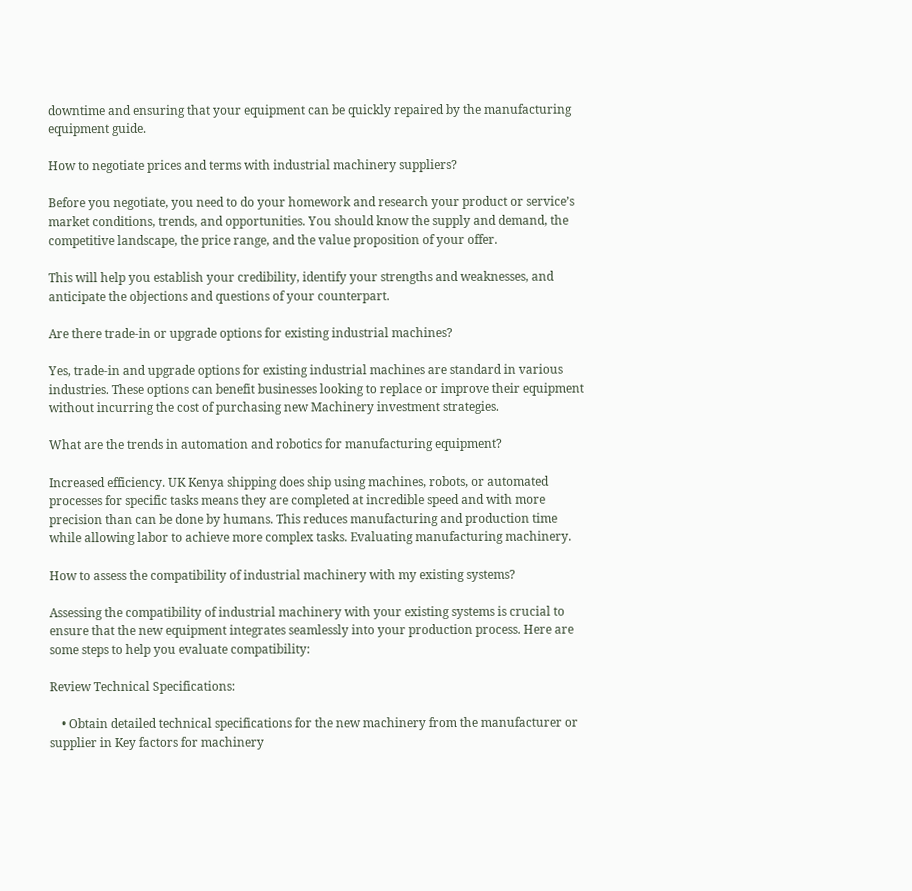downtime and ensuring that your equipment can be quickly repaired by the manufacturing equipment guide.

How to negotiate prices and terms with industrial machinery suppliers?

Before you negotiate, you need to do your homework and research your product or service’s market conditions, trends, and opportunities. You should know the supply and demand, the competitive landscape, the price range, and the value proposition of your offer.

This will help you establish your credibility, identify your strengths and weaknesses, and anticipate the objections and questions of your counterpart.

Are there trade-in or upgrade options for existing industrial machines?

Yes, trade-in and upgrade options for existing industrial machines are standard in various industries. These options can benefit businesses looking to replace or improve their equipment without incurring the cost of purchasing new Machinery investment strategies.

What are the trends in automation and robotics for manufacturing equipment?

Increased efficiency. UK Kenya shipping does ship using machines, robots, or automated processes for specific tasks means they are completed at incredible speed and with more precision than can be done by humans. This reduces manufacturing and production time while allowing labor to achieve more complex tasks. Evaluating manufacturing machinery.

How to assess the compatibility of industrial machinery with my existing systems?

Assessing the compatibility of industrial machinery with your existing systems is crucial to ensure that the new equipment integrates seamlessly into your production process. Here are some steps to help you evaluate compatibility:

Review Technical Specifications:

    • Obtain detailed technical specifications for the new machinery from the manufacturer or supplier in Key factors for machinery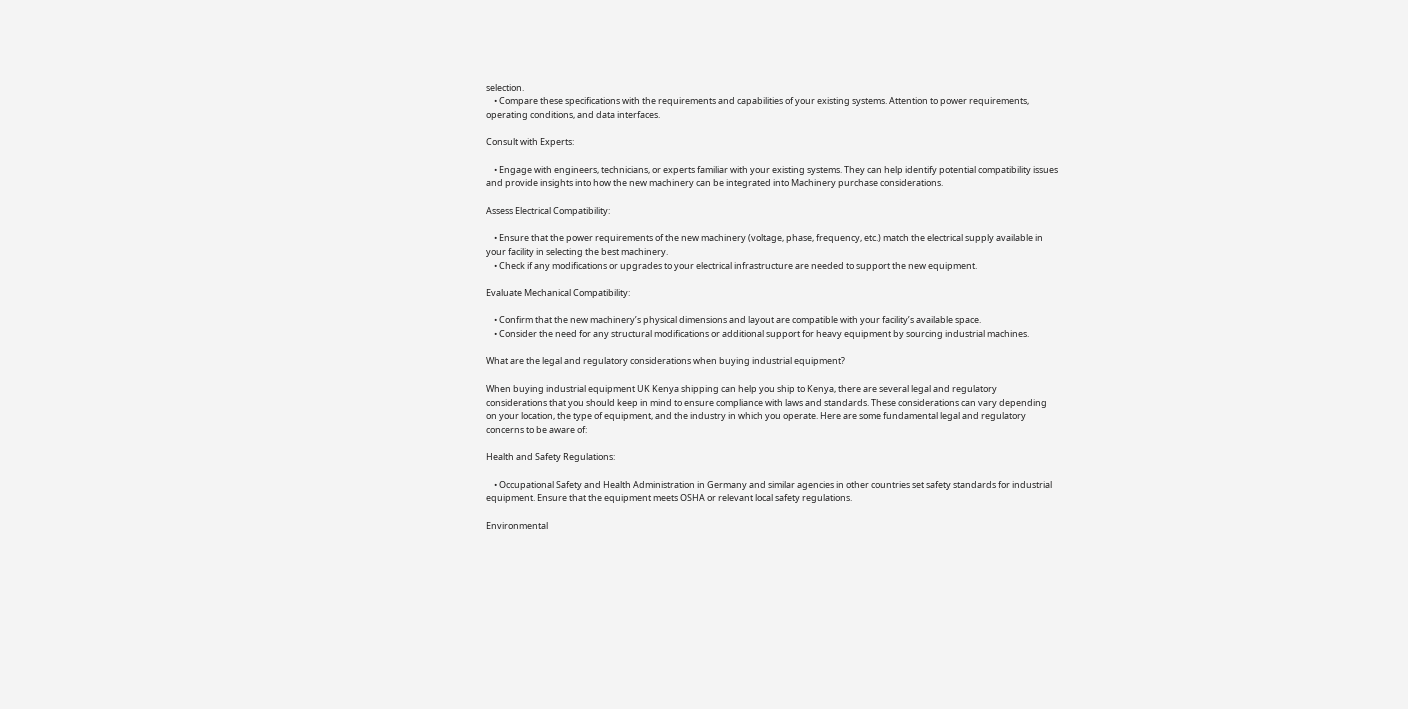selection.
    • Compare these specifications with the requirements and capabilities of your existing systems. Attention to power requirements, operating conditions, and data interfaces.

Consult with Experts:

    • Engage with engineers, technicians, or experts familiar with your existing systems. They can help identify potential compatibility issues and provide insights into how the new machinery can be integrated into Machinery purchase considerations.

Assess Electrical Compatibility:

    • Ensure that the power requirements of the new machinery (voltage, phase, frequency, etc.) match the electrical supply available in your facility in selecting the best machinery.
    • Check if any modifications or upgrades to your electrical infrastructure are needed to support the new equipment.

Evaluate Mechanical Compatibility:

    • Confirm that the new machinery’s physical dimensions and layout are compatible with your facility’s available space.
    • Consider the need for any structural modifications or additional support for heavy equipment by sourcing industrial machines.

What are the legal and regulatory considerations when buying industrial equipment?

When buying industrial equipment UK Kenya shipping can help you ship to Kenya, there are several legal and regulatory considerations that you should keep in mind to ensure compliance with laws and standards. These considerations can vary depending on your location, the type of equipment, and the industry in which you operate. Here are some fundamental legal and regulatory concerns to be aware of:

Health and Safety Regulations:

    • Occupational Safety and Health Administration in Germany and similar agencies in other countries set safety standards for industrial equipment. Ensure that the equipment meets OSHA or relevant local safety regulations.

Environmental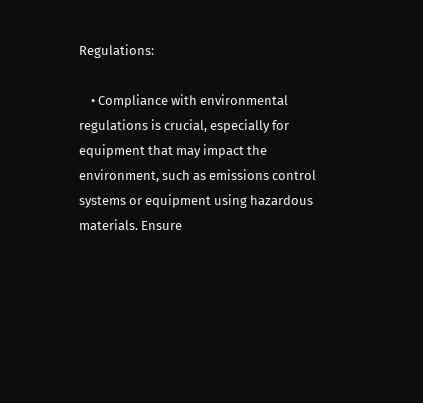Regulations:

    • Compliance with environmental regulations is crucial, especially for equipment that may impact the environment, such as emissions control systems or equipment using hazardous materials. Ensure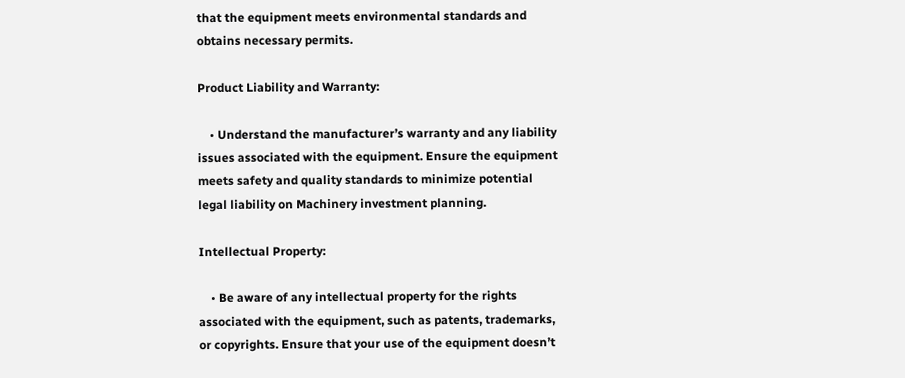that the equipment meets environmental standards and obtains necessary permits.

Product Liability and Warranty:

    • Understand the manufacturer’s warranty and any liability issues associated with the equipment. Ensure the equipment meets safety and quality standards to minimize potential legal liability on Machinery investment planning.

Intellectual Property:

    • Be aware of any intellectual property for the rights associated with the equipment, such as patents, trademarks, or copyrights. Ensure that your use of the equipment doesn’t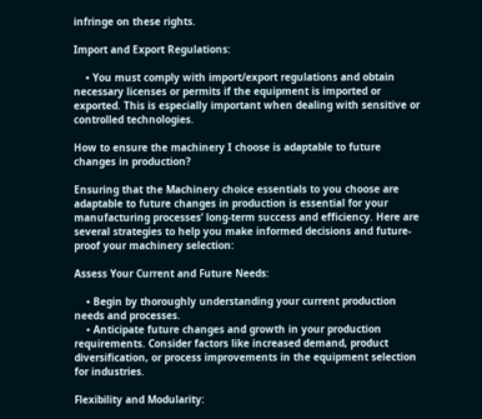infringe on these rights.

Import and Export Regulations:

    • You must comply with import/export regulations and obtain necessary licenses or permits if the equipment is imported or exported. This is especially important when dealing with sensitive or controlled technologies.

How to ensure the machinery I choose is adaptable to future changes in production?

Ensuring that the Machinery choice essentials to you choose are adaptable to future changes in production is essential for your manufacturing processes’ long-term success and efficiency. Here are several strategies to help you make informed decisions and future-proof your machinery selection:

Assess Your Current and Future Needs:

    • Begin by thoroughly understanding your current production needs and processes.
    • Anticipate future changes and growth in your production requirements. Consider factors like increased demand, product diversification, or process improvements in the equipment selection for industries.

Flexibility and Modularity: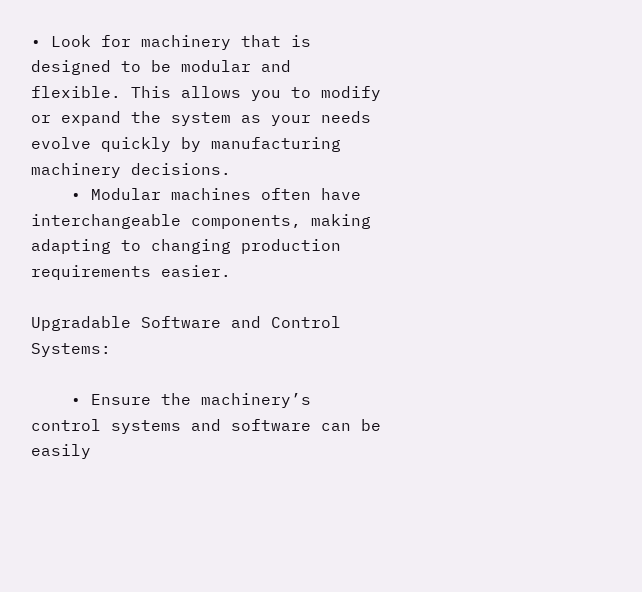• Look for machinery that is designed to be modular and flexible. This allows you to modify or expand the system as your needs evolve quickly by manufacturing machinery decisions.
    • Modular machines often have interchangeable components, making adapting to changing production requirements easier.

Upgradable Software and Control Systems:

    • Ensure the machinery’s control systems and software can be easily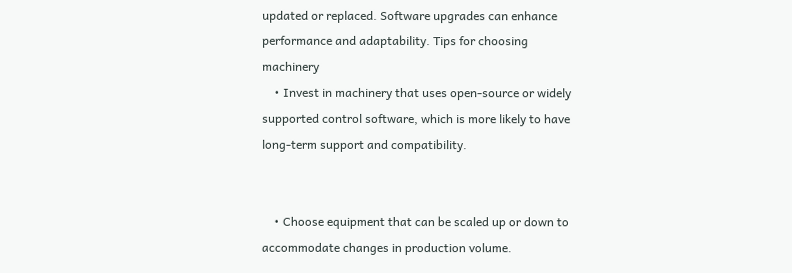updated or replaced. Software upgrades can enhance performance and adaptability. Tips for choosing machinery
    • Invest in machinery that uses open-source or widely supported control software, which is more likely to have long-term support and compatibility.


    • Choose equipment that can be scaled up or down to accommodate changes in production volume.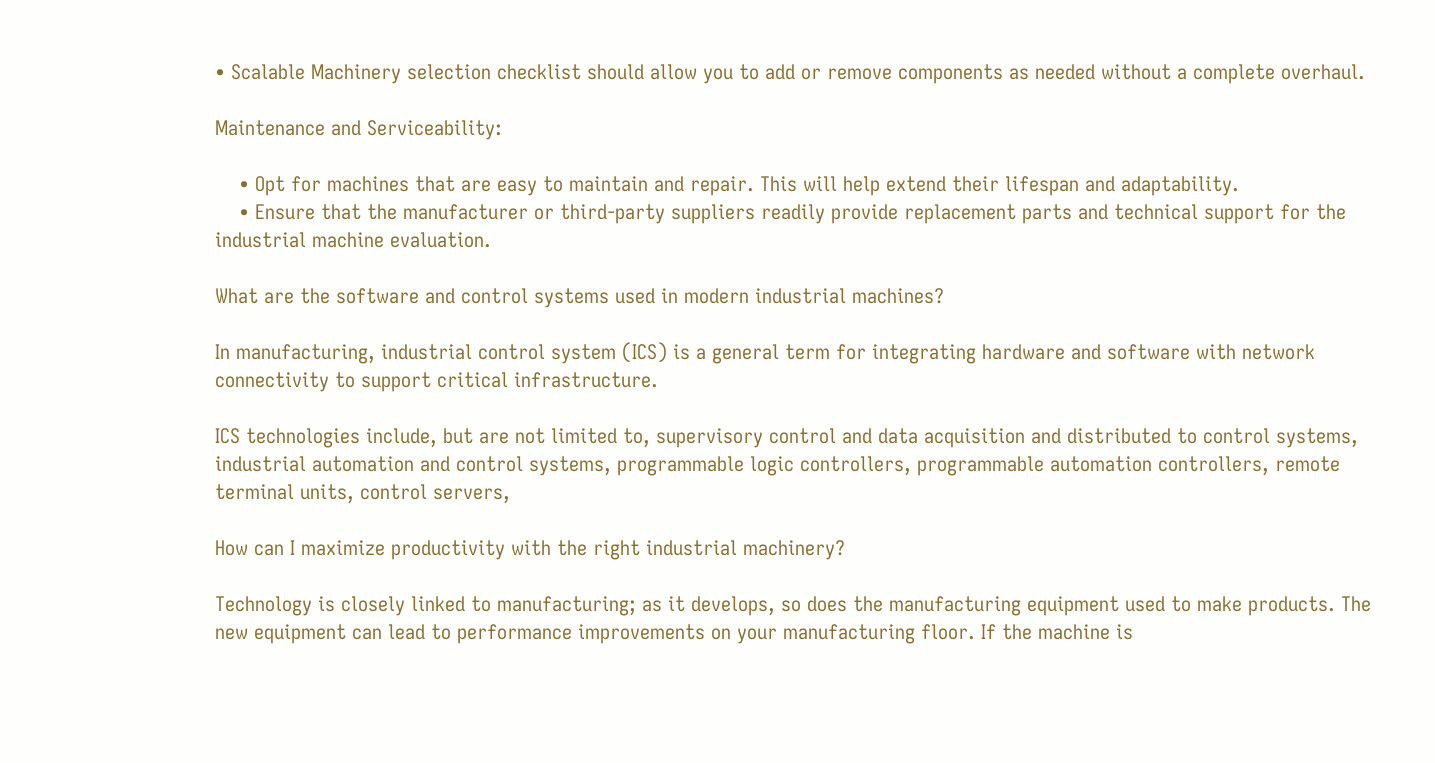• Scalable Machinery selection checklist should allow you to add or remove components as needed without a complete overhaul.

Maintenance and Serviceability:

    • Opt for machines that are easy to maintain and repair. This will help extend their lifespan and adaptability.
    • Ensure that the manufacturer or third-party suppliers readily provide replacement parts and technical support for the industrial machine evaluation.

What are the software and control systems used in modern industrial machines?

In manufacturing, industrial control system (ICS) is a general term for integrating hardware and software with network connectivity to support critical infrastructure.

ICS technologies include, but are not limited to, supervisory control and data acquisition and distributed to control systems, industrial automation and control systems, programmable logic controllers, programmable automation controllers, remote terminal units, control servers,

How can I maximize productivity with the right industrial machinery?

Technology is closely linked to manufacturing; as it develops, so does the manufacturing equipment used to make products. The new equipment can lead to performance improvements on your manufacturing floor. If the machine is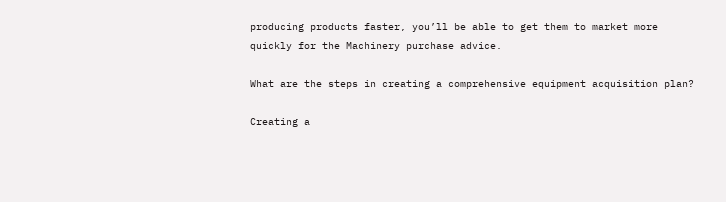producing products faster, you’ll be able to get them to market more quickly for the Machinery purchase advice.

What are the steps in creating a comprehensive equipment acquisition plan?

Creating a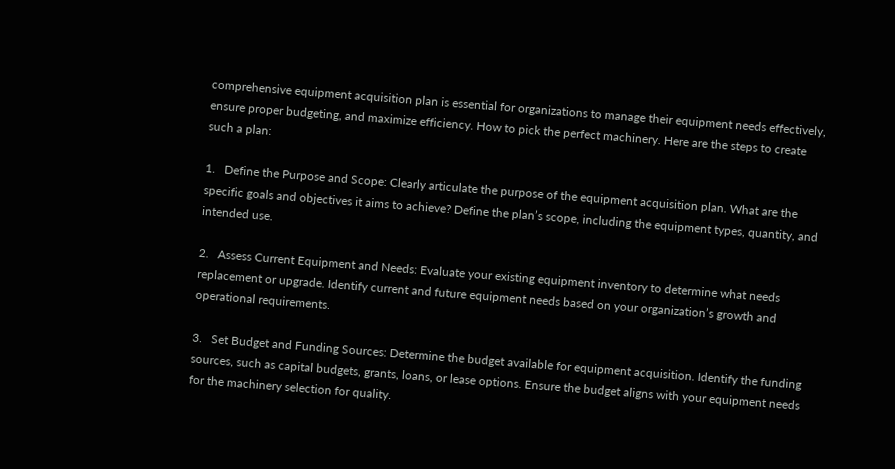comprehensive equipment acquisition plan is essential for organizations to manage their equipment needs effectively, ensure proper budgeting, and maximize efficiency. How to pick the perfect machinery. Here are the steps to create such a plan:

1.   Define the Purpose and Scope: Clearly articulate the purpose of the equipment acquisition plan. What are the specific goals and objectives it aims to achieve? Define the plan’s scope, including the equipment types, quantity, and intended use.

2.   Assess Current Equipment and Needs: Evaluate your existing equipment inventory to determine what needs replacement or upgrade. Identify current and future equipment needs based on your organization’s growth and operational requirements.

3.   Set Budget and Funding Sources: Determine the budget available for equipment acquisition. Identify the funding sources, such as capital budgets, grants, loans, or lease options. Ensure the budget aligns with your equipment needs for the machinery selection for quality.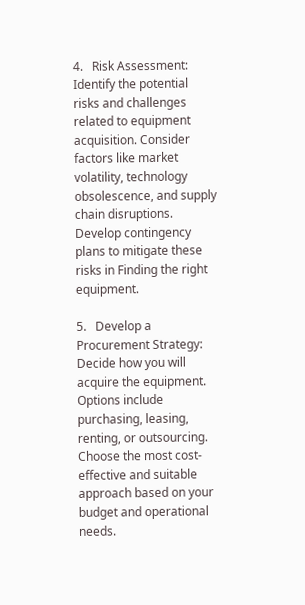4.   Risk Assessment: Identify the potential risks and challenges related to equipment acquisition. Consider factors like market volatility, technology obsolescence, and supply chain disruptions. Develop contingency plans to mitigate these risks in Finding the right equipment.

5.   Develop a Procurement Strategy: Decide how you will acquire the equipment. Options include purchasing, leasing, renting, or outsourcing. Choose the most cost-effective and suitable approach based on your budget and operational needs.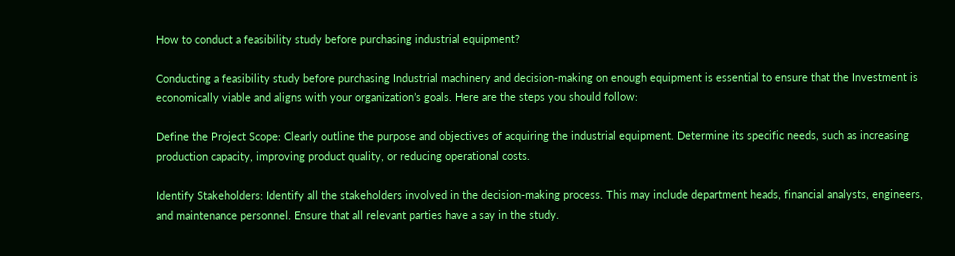How to conduct a feasibility study before purchasing industrial equipment?

Conducting a feasibility study before purchasing Industrial machinery and decision-making on enough equipment is essential to ensure that the Investment is economically viable and aligns with your organization’s goals. Here are the steps you should follow:

Define the Project Scope: Clearly outline the purpose and objectives of acquiring the industrial equipment. Determine its specific needs, such as increasing production capacity, improving product quality, or reducing operational costs.

Identify Stakeholders: Identify all the stakeholders involved in the decision-making process. This may include department heads, financial analysts, engineers, and maintenance personnel. Ensure that all relevant parties have a say in the study.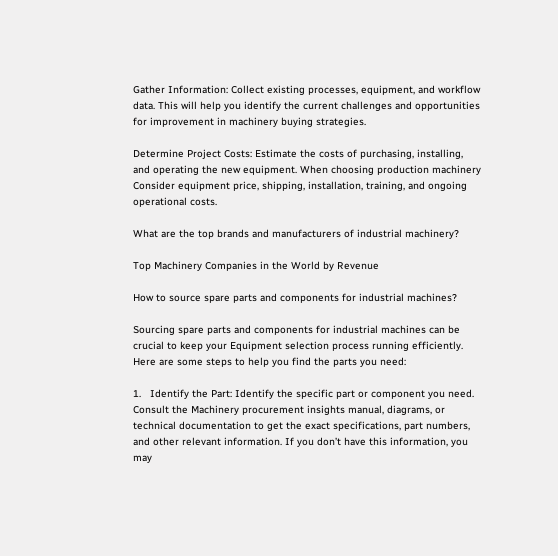Gather Information: Collect existing processes, equipment, and workflow data. This will help you identify the current challenges and opportunities for improvement in machinery buying strategies.

Determine Project Costs: Estimate the costs of purchasing, installing, and operating the new equipment. When choosing production machinery Consider equipment price, shipping, installation, training, and ongoing operational costs.

What are the top brands and manufacturers of industrial machinery?

Top Machinery Companies in the World by Revenue

How to source spare parts and components for industrial machines?

Sourcing spare parts and components for industrial machines can be crucial to keep your Equipment selection process running efficiently. Here are some steps to help you find the parts you need:

1.   Identify the Part: Identify the specific part or component you need. Consult the Machinery procurement insights manual, diagrams, or technical documentation to get the exact specifications, part numbers, and other relevant information. If you don’t have this information, you may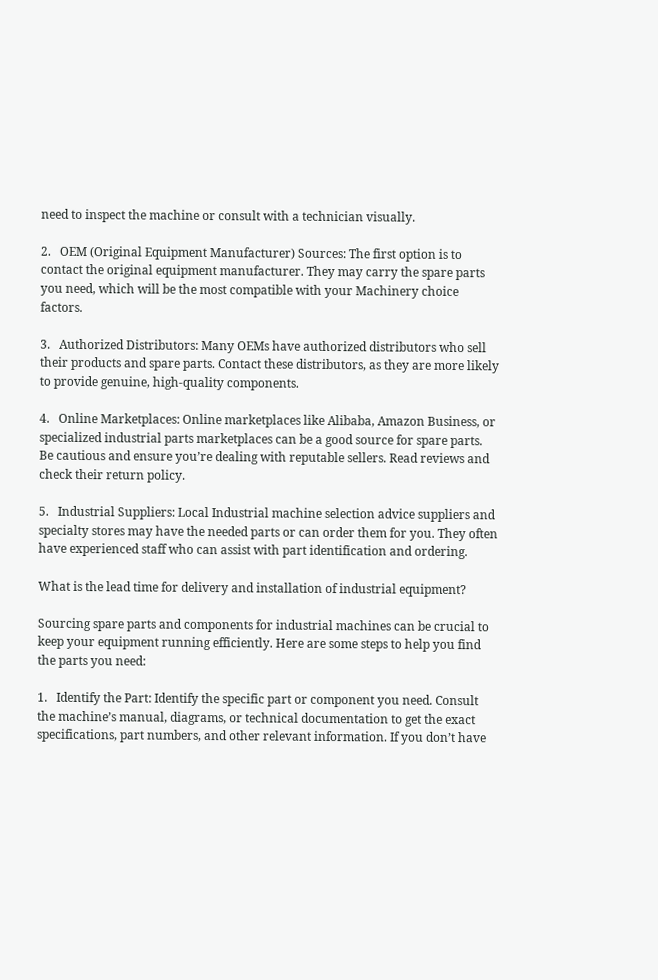need to inspect the machine or consult with a technician visually.

2.   OEM (Original Equipment Manufacturer) Sources: The first option is to contact the original equipment manufacturer. They may carry the spare parts you need, which will be the most compatible with your Machinery choice factors.

3.   Authorized Distributors: Many OEMs have authorized distributors who sell their products and spare parts. Contact these distributors, as they are more likely to provide genuine, high-quality components.

4.   Online Marketplaces: Online marketplaces like Alibaba, Amazon Business, or specialized industrial parts marketplaces can be a good source for spare parts. Be cautious and ensure you’re dealing with reputable sellers. Read reviews and check their return policy.

5.   Industrial Suppliers: Local Industrial machine selection advice suppliers and specialty stores may have the needed parts or can order them for you. They often have experienced staff who can assist with part identification and ordering.

What is the lead time for delivery and installation of industrial equipment?

Sourcing spare parts and components for industrial machines can be crucial to keep your equipment running efficiently. Here are some steps to help you find the parts you need:

1.   Identify the Part: Identify the specific part or component you need. Consult the machine’s manual, diagrams, or technical documentation to get the exact specifications, part numbers, and other relevant information. If you don’t have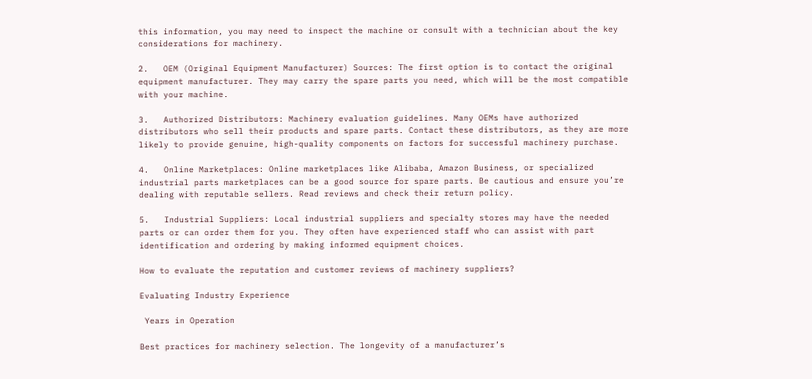this information, you may need to inspect the machine or consult with a technician about the key considerations for machinery.

2.   OEM (Original Equipment Manufacturer) Sources: The first option is to contact the original equipment manufacturer. They may carry the spare parts you need, which will be the most compatible with your machine.

3.   Authorized Distributors: Machinery evaluation guidelines. Many OEMs have authorized distributors who sell their products and spare parts. Contact these distributors, as they are more likely to provide genuine, high-quality components on factors for successful machinery purchase.

4.   Online Marketplaces: Online marketplaces like Alibaba, Amazon Business, or specialized industrial parts marketplaces can be a good source for spare parts. Be cautious and ensure you’re dealing with reputable sellers. Read reviews and check their return policy.

5.   Industrial Suppliers: Local industrial suppliers and specialty stores may have the needed parts or can order them for you. They often have experienced staff who can assist with part identification and ordering by making informed equipment choices.

How to evaluate the reputation and customer reviews of machinery suppliers?

Evaluating Industry Experience

 Years in Operation

Best practices for machinery selection. The longevity of a manufacturer’s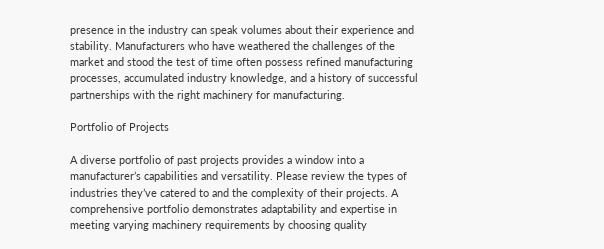presence in the industry can speak volumes about their experience and stability. Manufacturers who have weathered the challenges of the market and stood the test of time often possess refined manufacturing processes, accumulated industry knowledge, and a history of successful partnerships with the right machinery for manufacturing.

Portfolio of Projects

A diverse portfolio of past projects provides a window into a manufacturer’s capabilities and versatility. Please review the types of industries they’ve catered to and the complexity of their projects. A comprehensive portfolio demonstrates adaptability and expertise in meeting varying machinery requirements by choosing quality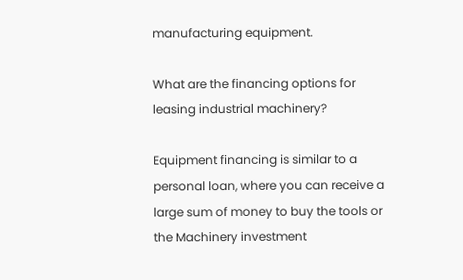manufacturing equipment.

What are the financing options for leasing industrial machinery?

Equipment financing is similar to a personal loan, where you can receive a large sum of money to buy the tools or the Machinery investment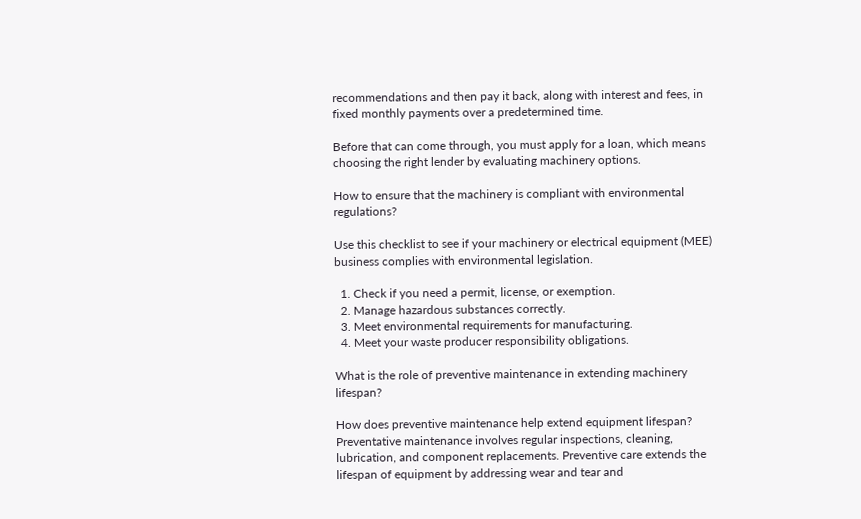recommendations and then pay it back, along with interest and fees, in fixed monthly payments over a predetermined time.

Before that can come through, you must apply for a loan, which means choosing the right lender by evaluating machinery options.

How to ensure that the machinery is compliant with environmental regulations?

Use this checklist to see if your machinery or electrical equipment (MEE) business complies with environmental legislation.

  1. Check if you need a permit, license, or exemption.
  2. Manage hazardous substances correctly.
  3. Meet environmental requirements for manufacturing.
  4. Meet your waste producer responsibility obligations.

What is the role of preventive maintenance in extending machinery lifespan?

How does preventive maintenance help extend equipment lifespan? Preventative maintenance involves regular inspections, cleaning, lubrication, and component replacements. Preventive care extends the lifespan of equipment by addressing wear and tear and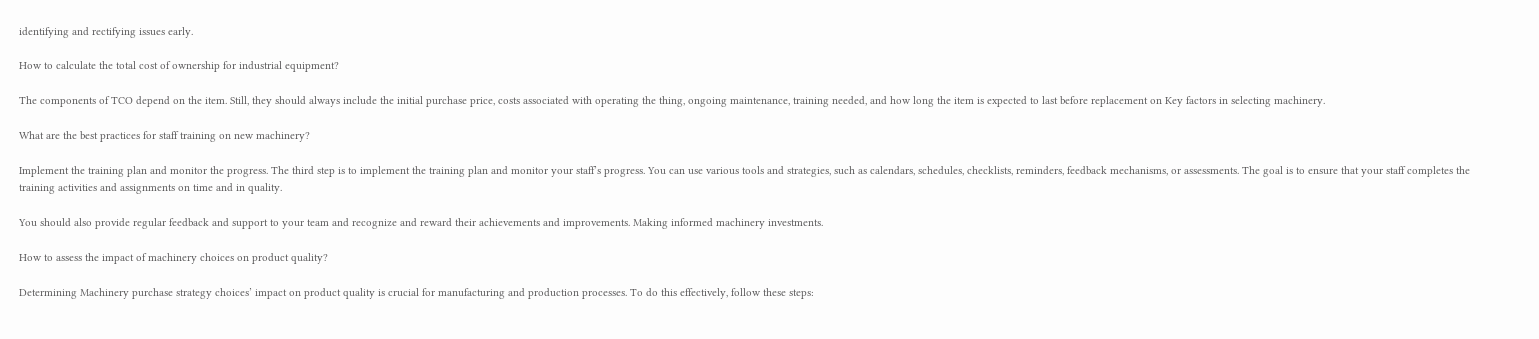identifying and rectifying issues early.

How to calculate the total cost of ownership for industrial equipment?

The components of TCO depend on the item. Still, they should always include the initial purchase price, costs associated with operating the thing, ongoing maintenance, training needed, and how long the item is expected to last before replacement on Key factors in selecting machinery.

What are the best practices for staff training on new machinery?

Implement the training plan and monitor the progress. The third step is to implement the training plan and monitor your staff’s progress. You can use various tools and strategies, such as calendars, schedules, checklists, reminders, feedback mechanisms, or assessments. The goal is to ensure that your staff completes the training activities and assignments on time and in quality.

You should also provide regular feedback and support to your team and recognize and reward their achievements and improvements. Making informed machinery investments.

How to assess the impact of machinery choices on product quality?

Determining Machinery purchase strategy choices’ impact on product quality is crucial for manufacturing and production processes. To do this effectively, follow these steps: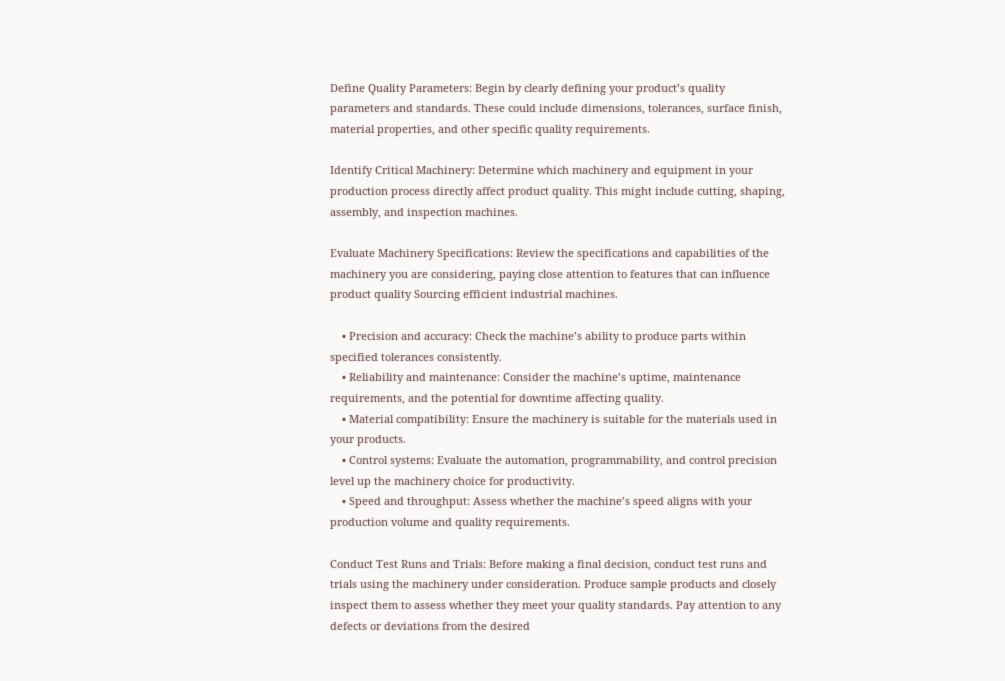Define Quality Parameters: Begin by clearly defining your product’s quality parameters and standards. These could include dimensions, tolerances, surface finish, material properties, and other specific quality requirements.

Identify Critical Machinery: Determine which machinery and equipment in your production process directly affect product quality. This might include cutting, shaping, assembly, and inspection machines.

Evaluate Machinery Specifications: Review the specifications and capabilities of the machinery you are considering, paying close attention to features that can influence product quality Sourcing efficient industrial machines.

    • Precision and accuracy: Check the machine’s ability to produce parts within specified tolerances consistently.
    • Reliability and maintenance: Consider the machine’s uptime, maintenance requirements, and the potential for downtime affecting quality.
    • Material compatibility: Ensure the machinery is suitable for the materials used in your products.
    • Control systems: Evaluate the automation, programmability, and control precision level up the machinery choice for productivity.
    • Speed and throughput: Assess whether the machine’s speed aligns with your production volume and quality requirements.

Conduct Test Runs and Trials: Before making a final decision, conduct test runs and trials using the machinery under consideration. Produce sample products and closely inspect them to assess whether they meet your quality standards. Pay attention to any defects or deviations from the desired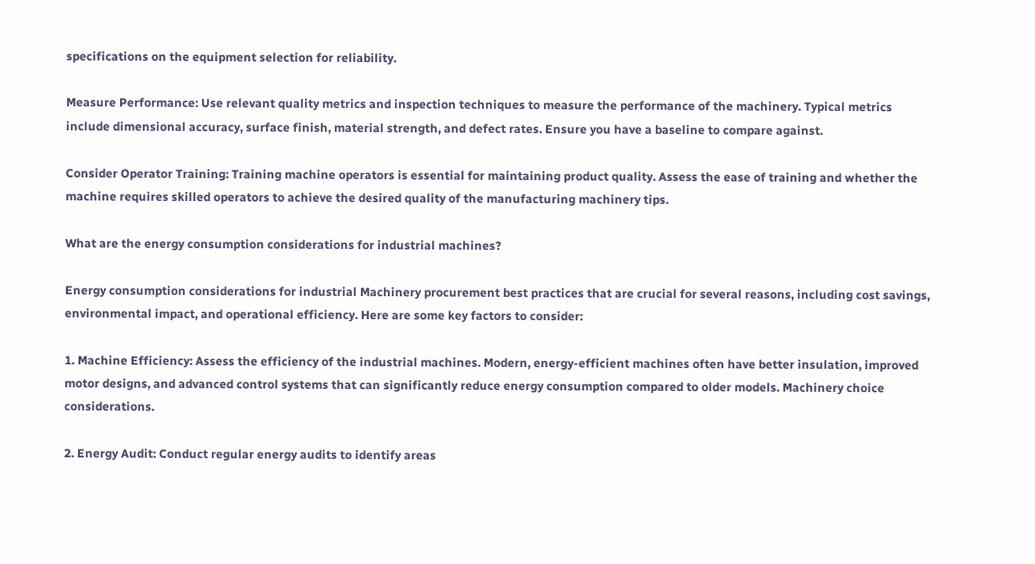specifications on the equipment selection for reliability.

Measure Performance: Use relevant quality metrics and inspection techniques to measure the performance of the machinery. Typical metrics include dimensional accuracy, surface finish, material strength, and defect rates. Ensure you have a baseline to compare against.

Consider Operator Training: Training machine operators is essential for maintaining product quality. Assess the ease of training and whether the machine requires skilled operators to achieve the desired quality of the manufacturing machinery tips.

What are the energy consumption considerations for industrial machines?

Energy consumption considerations for industrial Machinery procurement best practices that are crucial for several reasons, including cost savings, environmental impact, and operational efficiency. Here are some key factors to consider:

1. Machine Efficiency: Assess the efficiency of the industrial machines. Modern, energy-efficient machines often have better insulation, improved motor designs, and advanced control systems that can significantly reduce energy consumption compared to older models. Machinery choice considerations.

2. Energy Audit: Conduct regular energy audits to identify areas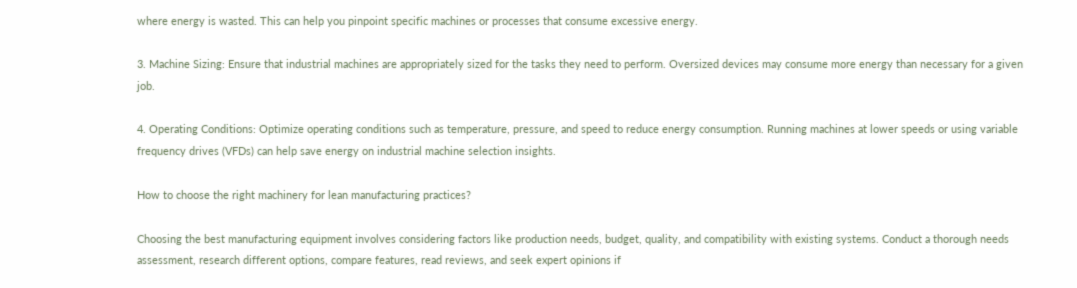where energy is wasted. This can help you pinpoint specific machines or processes that consume excessive energy.

3. Machine Sizing: Ensure that industrial machines are appropriately sized for the tasks they need to perform. Oversized devices may consume more energy than necessary for a given job.

4. Operating Conditions: Optimize operating conditions such as temperature, pressure, and speed to reduce energy consumption. Running machines at lower speeds or using variable frequency drives (VFDs) can help save energy on industrial machine selection insights.

How to choose the right machinery for lean manufacturing practices?

Choosing the best manufacturing equipment involves considering factors like production needs, budget, quality, and compatibility with existing systems. Conduct a thorough needs assessment, research different options, compare features, read reviews, and seek expert opinions if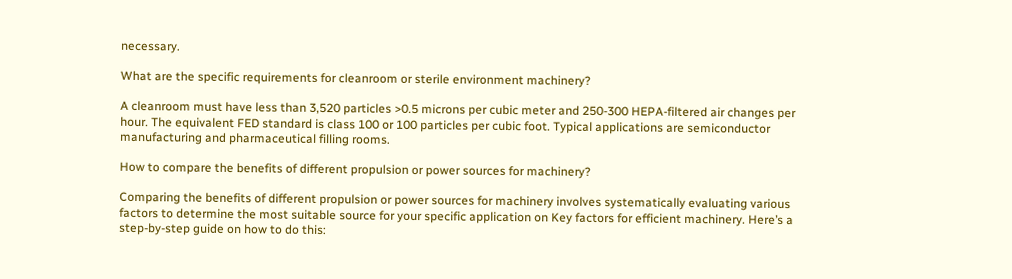necessary.

What are the specific requirements for cleanroom or sterile environment machinery?

A cleanroom must have less than 3,520 particles >0.5 microns per cubic meter and 250-300 HEPA-filtered air changes per hour. The equivalent FED standard is class 100 or 100 particles per cubic foot. Typical applications are semiconductor manufacturing and pharmaceutical filling rooms.

How to compare the benefits of different propulsion or power sources for machinery?

Comparing the benefits of different propulsion or power sources for machinery involves systematically evaluating various factors to determine the most suitable source for your specific application on Key factors for efficient machinery. Here’s a step-by-step guide on how to do this: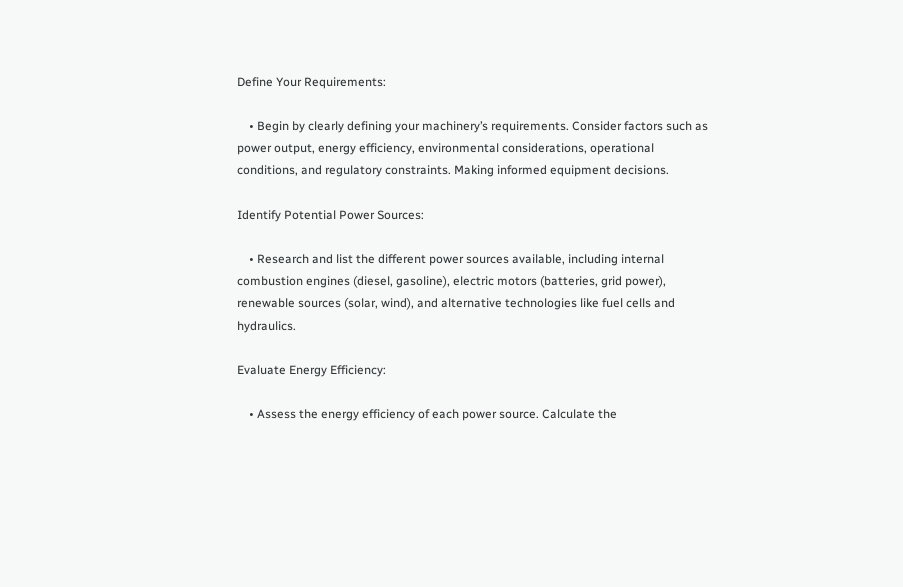Define Your Requirements:

    • Begin by clearly defining your machinery’s requirements. Consider factors such as power output, energy efficiency, environmental considerations, operational conditions, and regulatory constraints. Making informed equipment decisions.

Identify Potential Power Sources:

    • Research and list the different power sources available, including internal combustion engines (diesel, gasoline), electric motors (batteries, grid power), renewable sources (solar, wind), and alternative technologies like fuel cells and hydraulics.

Evaluate Energy Efficiency:

    • Assess the energy efficiency of each power source. Calculate the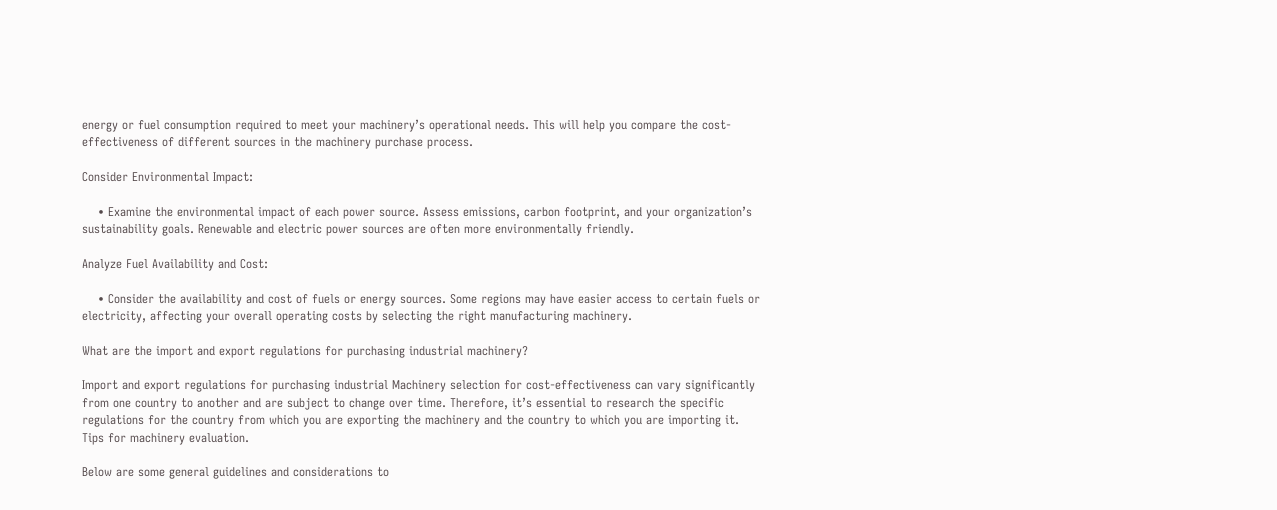energy or fuel consumption required to meet your machinery’s operational needs. This will help you compare the cost-effectiveness of different sources in the machinery purchase process.

Consider Environmental Impact:

    • Examine the environmental impact of each power source. Assess emissions, carbon footprint, and your organization’s sustainability goals. Renewable and electric power sources are often more environmentally friendly.

Analyze Fuel Availability and Cost:

    • Consider the availability and cost of fuels or energy sources. Some regions may have easier access to certain fuels or electricity, affecting your overall operating costs by selecting the right manufacturing machinery.

What are the import and export regulations for purchasing industrial machinery?

Import and export regulations for purchasing industrial Machinery selection for cost-effectiveness can vary significantly from one country to another and are subject to change over time. Therefore, it’s essential to research the specific regulations for the country from which you are exporting the machinery and the country to which you are importing it. Tips for machinery evaluation.

Below are some general guidelines and considerations to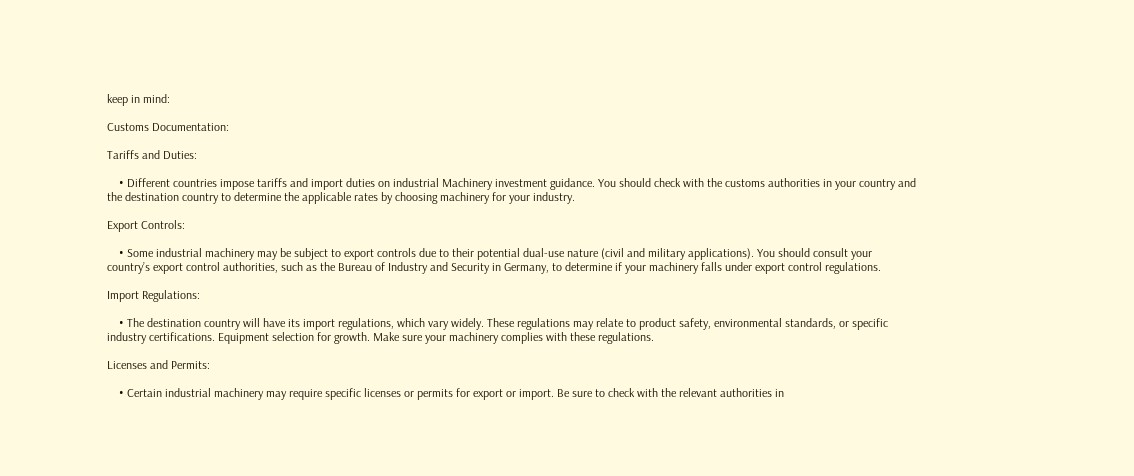keep in mind:

Customs Documentation:

Tariffs and Duties:

    • Different countries impose tariffs and import duties on industrial Machinery investment guidance. You should check with the customs authorities in your country and the destination country to determine the applicable rates by choosing machinery for your industry.

Export Controls:

    • Some industrial machinery may be subject to export controls due to their potential dual-use nature (civil and military applications). You should consult your country’s export control authorities, such as the Bureau of Industry and Security in Germany, to determine if your machinery falls under export control regulations.

Import Regulations:

    • The destination country will have its import regulations, which vary widely. These regulations may relate to product safety, environmental standards, or specific industry certifications. Equipment selection for growth. Make sure your machinery complies with these regulations.

Licenses and Permits:

    • Certain industrial machinery may require specific licenses or permits for export or import. Be sure to check with the relevant authorities in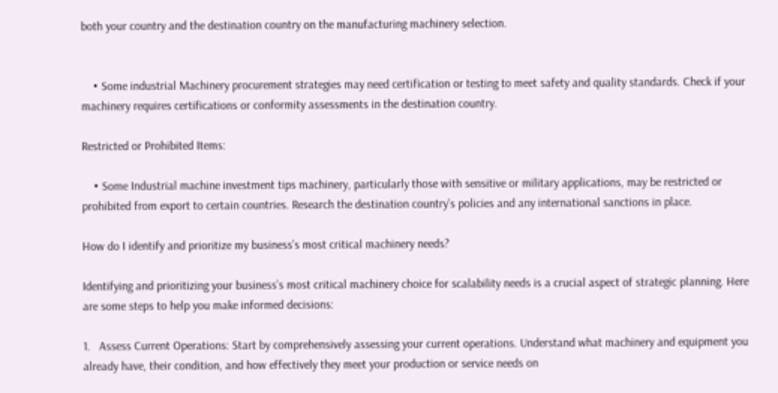both your country and the destination country on the manufacturing machinery selection.


    • Some industrial Machinery procurement strategies may need certification or testing to meet safety and quality standards. Check if your machinery requires certifications or conformity assessments in the destination country.

Restricted or Prohibited Items:

    • Some Industrial machine investment tips machinery, particularly those with sensitive or military applications, may be restricted or prohibited from export to certain countries. Research the destination country’s policies and any international sanctions in place.

How do I identify and prioritize my business’s most critical machinery needs?

Identifying and prioritizing your business’s most critical machinery choice for scalability needs is a crucial aspect of strategic planning. Here are some steps to help you make informed decisions:

1.   Assess Current Operations: Start by comprehensively assessing your current operations. Understand what machinery and equipment you already have, their condition, and how effectively they meet your production or service needs on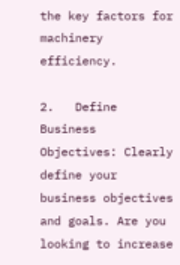the key factors for machinery efficiency.

2.   Define Business Objectives: Clearly define your business objectives and goals. Are you looking to increase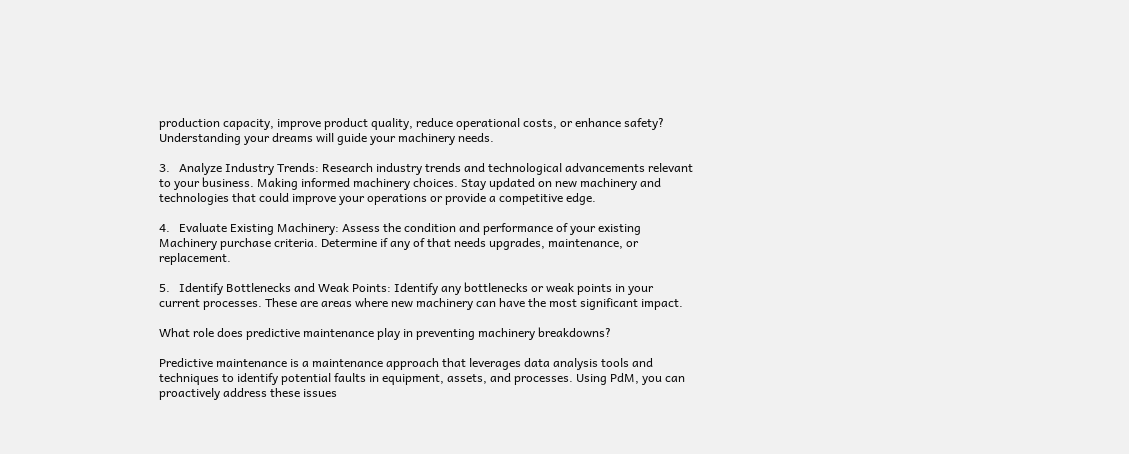production capacity, improve product quality, reduce operational costs, or enhance safety? Understanding your dreams will guide your machinery needs.

3.   Analyze Industry Trends: Research industry trends and technological advancements relevant to your business. Making informed machinery choices. Stay updated on new machinery and technologies that could improve your operations or provide a competitive edge.

4.   Evaluate Existing Machinery: Assess the condition and performance of your existing Machinery purchase criteria. Determine if any of that needs upgrades, maintenance, or replacement.

5.   Identify Bottlenecks and Weak Points: Identify any bottlenecks or weak points in your current processes. These are areas where new machinery can have the most significant impact.

What role does predictive maintenance play in preventing machinery breakdowns?

Predictive maintenance is a maintenance approach that leverages data analysis tools and techniques to identify potential faults in equipment, assets, and processes. Using PdM, you can proactively address these issues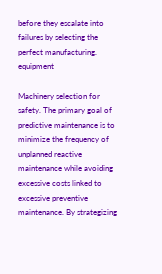before they escalate into failures by selecting the perfect manufacturing. equipment

Machinery selection for safety. The primary goal of predictive maintenance is to minimize the frequency of unplanned reactive maintenance while avoiding excessive costs linked to excessive preventive maintenance. By strategizing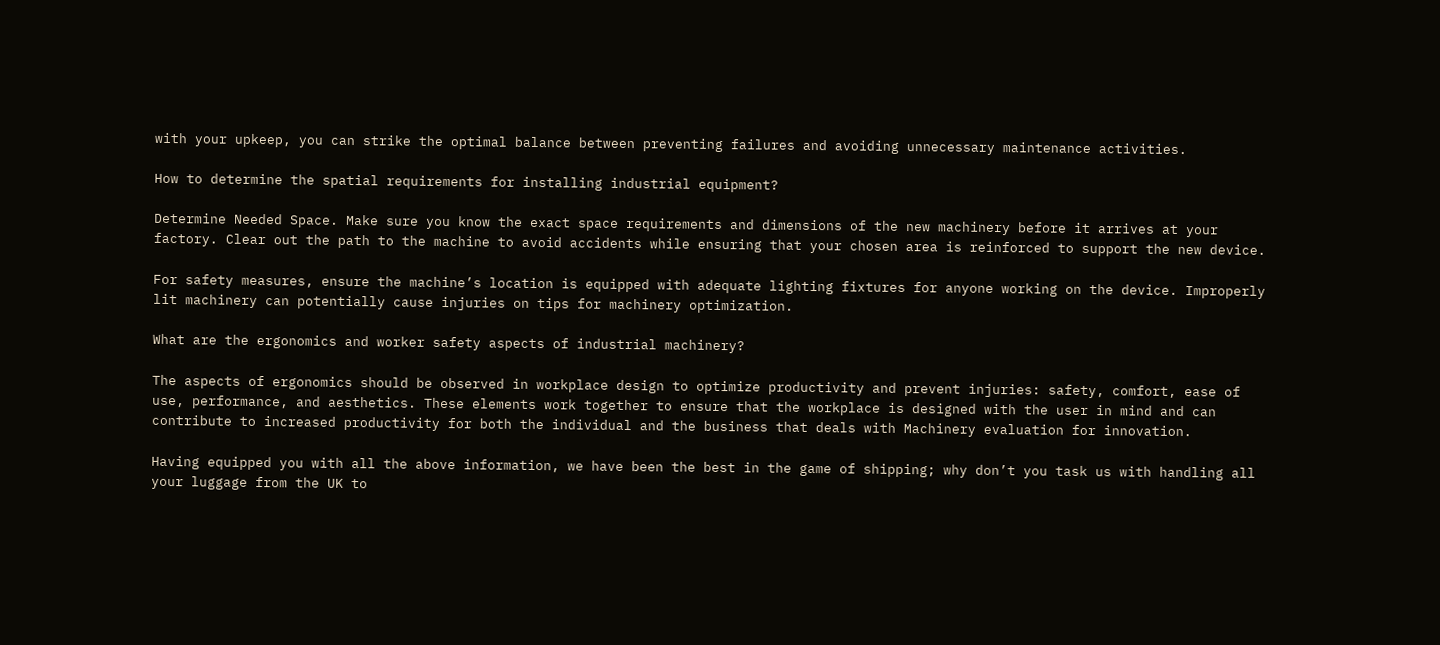with your upkeep, you can strike the optimal balance between preventing failures and avoiding unnecessary maintenance activities.

How to determine the spatial requirements for installing industrial equipment?

Determine Needed Space. Make sure you know the exact space requirements and dimensions of the new machinery before it arrives at your factory. Clear out the path to the machine to avoid accidents while ensuring that your chosen area is reinforced to support the new device.

For safety measures, ensure the machine’s location is equipped with adequate lighting fixtures for anyone working on the device. Improperly lit machinery can potentially cause injuries on tips for machinery optimization.

What are the ergonomics and worker safety aspects of industrial machinery?

The aspects of ergonomics should be observed in workplace design to optimize productivity and prevent injuries: safety, comfort, ease of use, performance, and aesthetics. These elements work together to ensure that the workplace is designed with the user in mind and can contribute to increased productivity for both the individual and the business that deals with Machinery evaluation for innovation.

Having equipped you with all the above information, we have been the best in the game of shipping; why don’t you task us with handling all your luggage from the UK to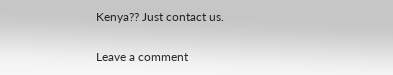Kenya?? Just contact us.

Leave a comment